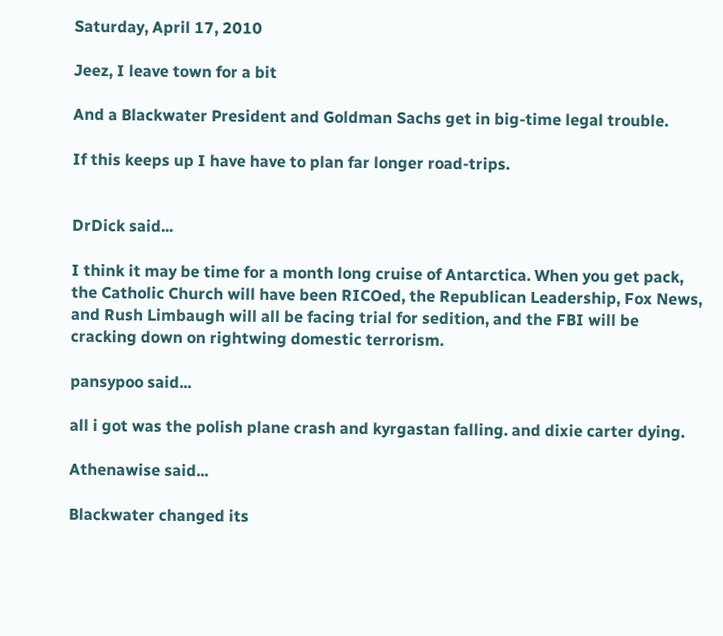Saturday, April 17, 2010

Jeez, I leave town for a bit

And a Blackwater President and Goldman Sachs get in big-time legal trouble.

If this keeps up I have have to plan far longer road-trips.


DrDick said...

I think it may be time for a month long cruise of Antarctica. When you get pack, the Catholic Church will have been RICOed, the Republican Leadership, Fox News, and Rush Limbaugh will all be facing trial for sedition, and the FBI will be cracking down on rightwing domestic terrorism.

pansypoo said...

all i got was the polish plane crash and kyrgastan falling. and dixie carter dying.

Athenawise said...

Blackwater changed its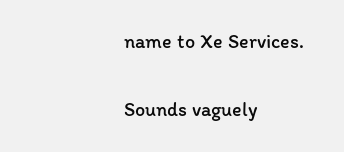name to Xe Services.

Sounds vaguely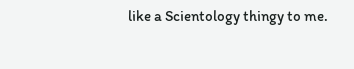like a Scientology thingy to me.